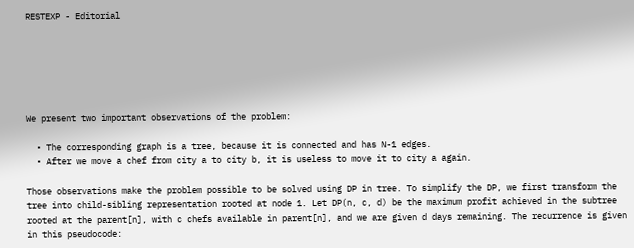RESTEXP - Editorial






We present two important observations of the problem:

  • The corresponding graph is a tree, because it is connected and has N-1 edges.
  • After we move a chef from city a to city b, it is useless to move it to city a again.

Those observations make the problem possible to be solved using DP in tree. To simplify the DP, we first transform the tree into child-sibling representation rooted at node 1. Let DP(n, c, d) be the maximum profit achieved in the subtree rooted at the parent[n], with c chefs available in parent[n], and we are given d days remaining. The recurrence is given in this pseudocode: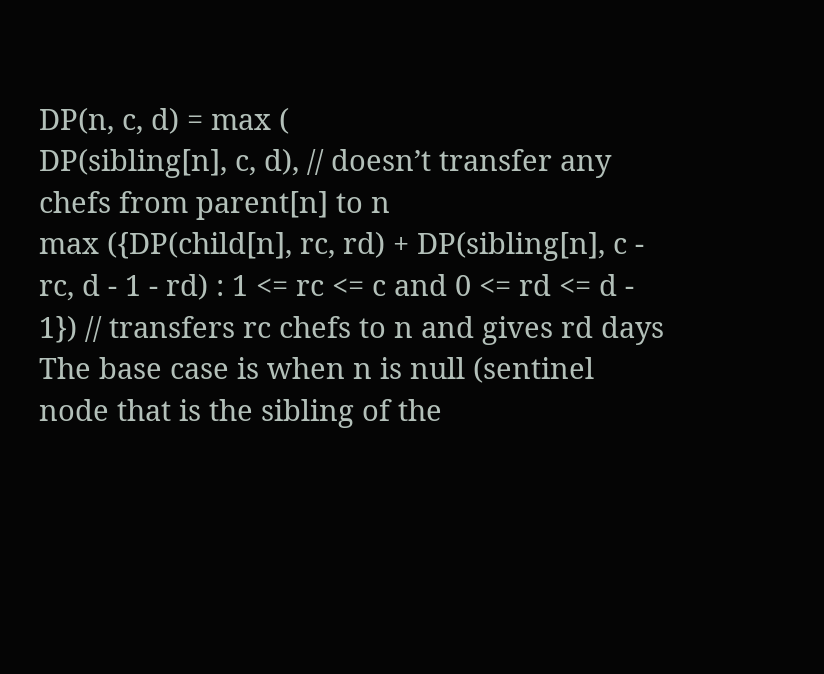DP(n, c, d) = max (
DP(sibling[n], c, d), // doesn’t transfer any chefs from parent[n] to n
max ({DP(child[n], rc, rd) + DP(sibling[n], c - rc, d - 1 - rd) : 1 <= rc <= c and 0 <= rd <= d - 1}) // transfers rc chefs to n and gives rd days
The base case is when n is null (sentinel node that is the sibling of the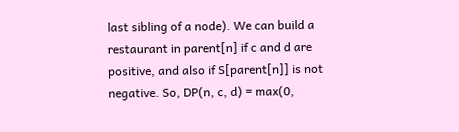last sibling of a node). We can build a restaurant in parent[n] if c and d are positive, and also if S[parent[n]] is not negative. So, DP(n, c, d) = max(0,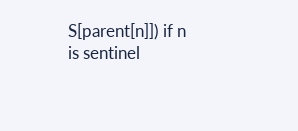S[parent[n]]) if n is sentinel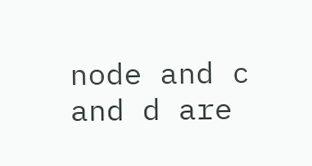node and c and d are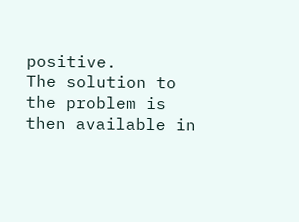positive.
The solution to the problem is then available in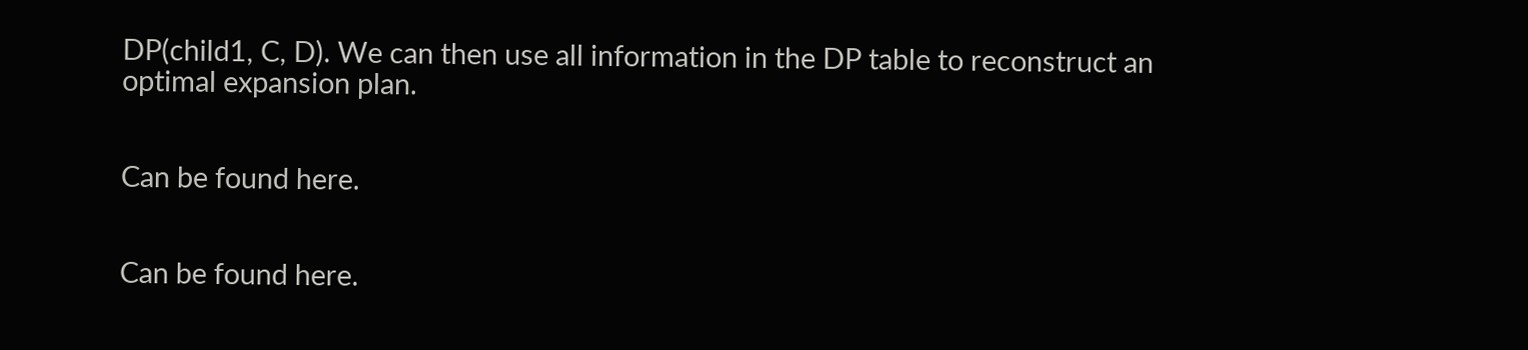DP(child1, C, D). We can then use all information in the DP table to reconstruct an optimal expansion plan.


Can be found here.


Can be found here.